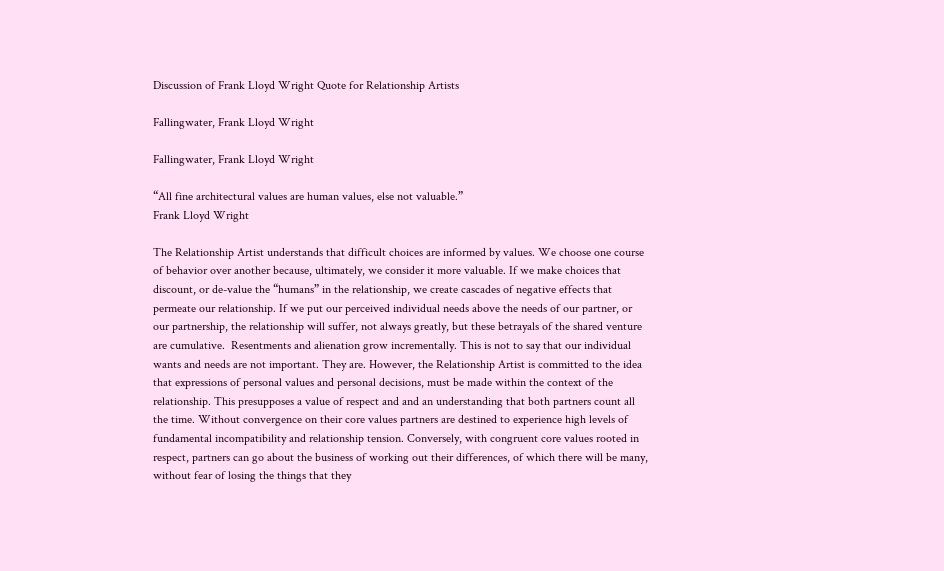Discussion of Frank Lloyd Wright Quote for Relationship Artists

Fallingwater, Frank Lloyd Wright

Fallingwater, Frank Lloyd Wright

“All fine architectural values are human values, else not valuable.”
Frank Lloyd Wright

The Relationship Artist understands that difficult choices are informed by values. We choose one course of behavior over another because, ultimately, we consider it more valuable. If we make choices that discount, or de-value the “humans” in the relationship, we create cascades of negative effects that permeate our relationship. If we put our perceived individual needs above the needs of our partner, or our partnership, the relationship will suffer, not always greatly, but these betrayals of the shared venture are cumulative.  Resentments and alienation grow incrementally. This is not to say that our individual wants and needs are not important. They are. However, the Relationship Artist is committed to the idea that expressions of personal values and personal decisions, must be made within the context of the relationship. This presupposes a value of respect and and an understanding that both partners count all the time. Without convergence on their core values partners are destined to experience high levels of fundamental incompatibility and relationship tension. Conversely, with congruent core values rooted in respect, partners can go about the business of working out their differences, of which there will be many, without fear of losing the things that they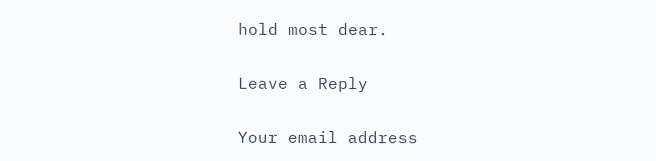hold most dear.

Leave a Reply

Your email address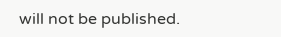will not be published.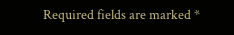Required fields are marked *